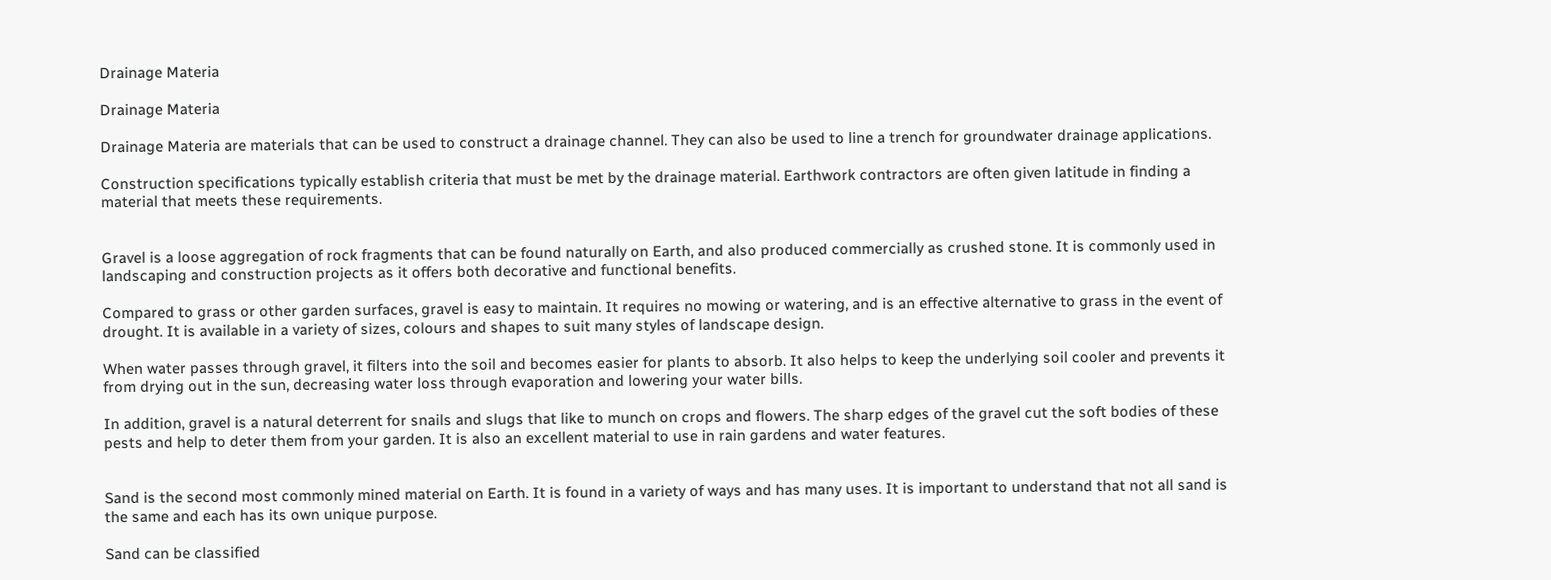Drainage Materia

Drainage Materia

Drainage Materia are materials that can be used to construct a drainage channel. They can also be used to line a trench for groundwater drainage applications.

Construction specifications typically establish criteria that must be met by the drainage material. Earthwork contractors are often given latitude in finding a material that meets these requirements.


Gravel is a loose aggregation of rock fragments that can be found naturally on Earth, and also produced commercially as crushed stone. It is commonly used in landscaping and construction projects as it offers both decorative and functional benefits.

Compared to grass or other garden surfaces, gravel is easy to maintain. It requires no mowing or watering, and is an effective alternative to grass in the event of drought. It is available in a variety of sizes, colours and shapes to suit many styles of landscape design.

When water passes through gravel, it filters into the soil and becomes easier for plants to absorb. It also helps to keep the underlying soil cooler and prevents it from drying out in the sun, decreasing water loss through evaporation and lowering your water bills.

In addition, gravel is a natural deterrent for snails and slugs that like to munch on crops and flowers. The sharp edges of the gravel cut the soft bodies of these pests and help to deter them from your garden. It is also an excellent material to use in rain gardens and water features.


Sand is the second most commonly mined material on Earth. It is found in a variety of ways and has many uses. It is important to understand that not all sand is the same and each has its own unique purpose.

Sand can be classified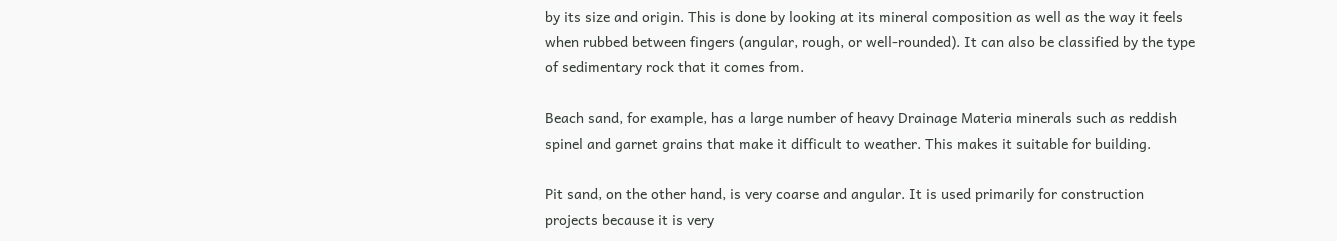by its size and origin. This is done by looking at its mineral composition as well as the way it feels when rubbed between fingers (angular, rough, or well-rounded). It can also be classified by the type of sedimentary rock that it comes from.

Beach sand, for example, has a large number of heavy Drainage Materia minerals such as reddish spinel and garnet grains that make it difficult to weather. This makes it suitable for building.

Pit sand, on the other hand, is very coarse and angular. It is used primarily for construction projects because it is very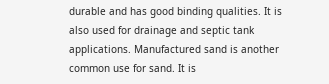durable and has good binding qualities. It is also used for drainage and septic tank applications. Manufactured sand is another common use for sand. It is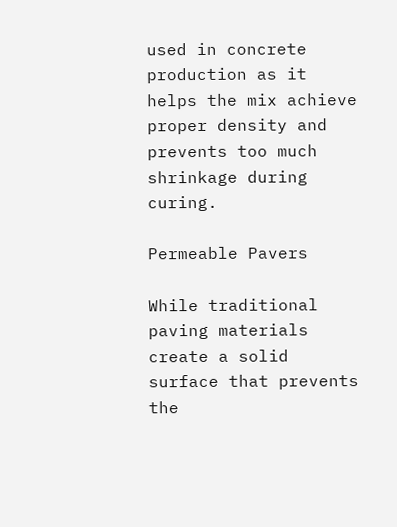used in concrete production as it helps the mix achieve proper density and prevents too much shrinkage during curing.

Permeable Pavers

While traditional paving materials create a solid surface that prevents the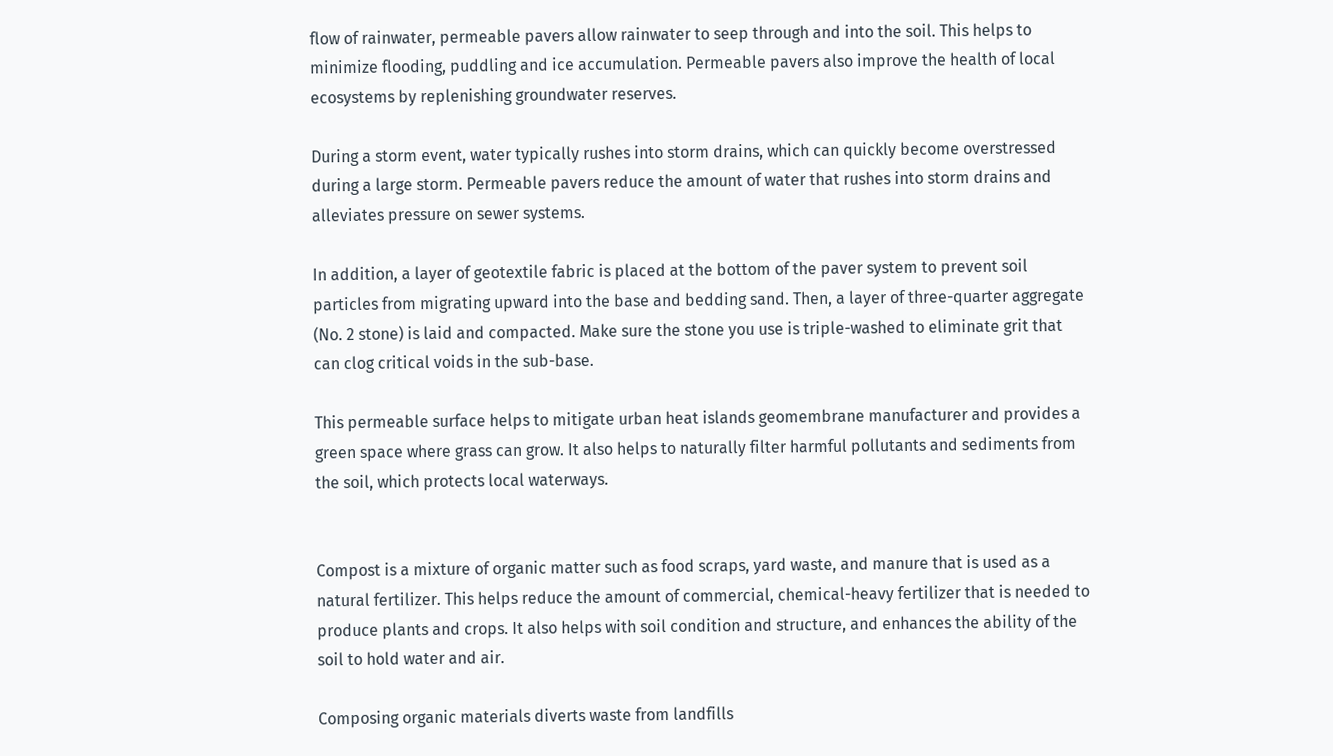flow of rainwater, permeable pavers allow rainwater to seep through and into the soil. This helps to minimize flooding, puddling and ice accumulation. Permeable pavers also improve the health of local ecosystems by replenishing groundwater reserves.

During a storm event, water typically rushes into storm drains, which can quickly become overstressed during a large storm. Permeable pavers reduce the amount of water that rushes into storm drains and alleviates pressure on sewer systems.

In addition, a layer of geotextile fabric is placed at the bottom of the paver system to prevent soil particles from migrating upward into the base and bedding sand. Then, a layer of three-quarter aggregate (No. 2 stone) is laid and compacted. Make sure the stone you use is triple-washed to eliminate grit that can clog critical voids in the sub-base.

This permeable surface helps to mitigate urban heat islands geomembrane manufacturer and provides a green space where grass can grow. It also helps to naturally filter harmful pollutants and sediments from the soil, which protects local waterways.


Compost is a mixture of organic matter such as food scraps, yard waste, and manure that is used as a natural fertilizer. This helps reduce the amount of commercial, chemical-heavy fertilizer that is needed to produce plants and crops. It also helps with soil condition and structure, and enhances the ability of the soil to hold water and air.

Composing organic materials diverts waste from landfills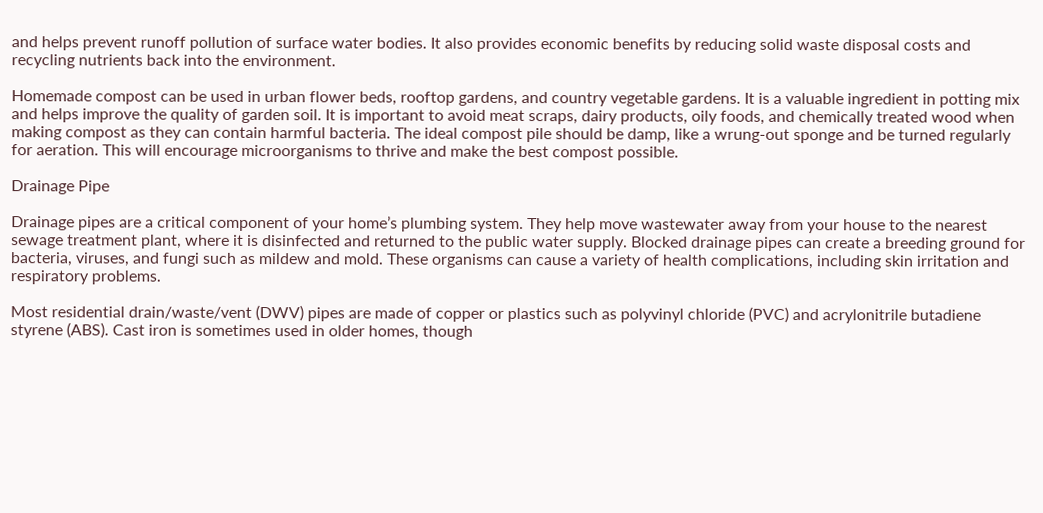and helps prevent runoff pollution of surface water bodies. It also provides economic benefits by reducing solid waste disposal costs and recycling nutrients back into the environment.

Homemade compost can be used in urban flower beds, rooftop gardens, and country vegetable gardens. It is a valuable ingredient in potting mix and helps improve the quality of garden soil. It is important to avoid meat scraps, dairy products, oily foods, and chemically treated wood when making compost as they can contain harmful bacteria. The ideal compost pile should be damp, like a wrung-out sponge and be turned regularly for aeration. This will encourage microorganisms to thrive and make the best compost possible.

Drainage Pipe

Drainage pipes are a critical component of your home’s plumbing system. They help move wastewater away from your house to the nearest sewage treatment plant, where it is disinfected and returned to the public water supply. Blocked drainage pipes can create a breeding ground for bacteria, viruses, and fungi such as mildew and mold. These organisms can cause a variety of health complications, including skin irritation and respiratory problems.

Most residential drain/waste/vent (DWV) pipes are made of copper or plastics such as polyvinyl chloride (PVC) and acrylonitrile butadiene styrene (ABS). Cast iron is sometimes used in older homes, though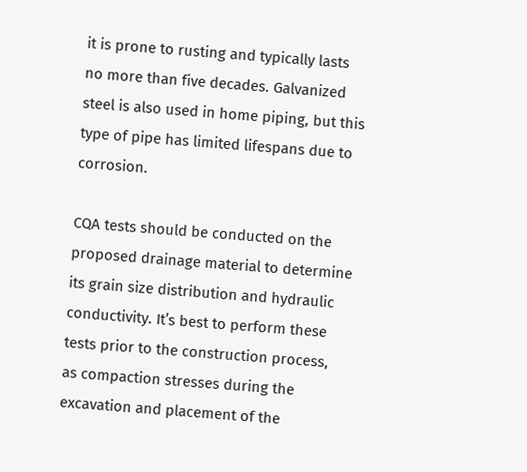it is prone to rusting and typically lasts no more than five decades. Galvanized steel is also used in home piping, but this type of pipe has limited lifespans due to corrosion.

CQA tests should be conducted on the proposed drainage material to determine its grain size distribution and hydraulic conductivity. It’s best to perform these tests prior to the construction process, as compaction stresses during the excavation and placement of the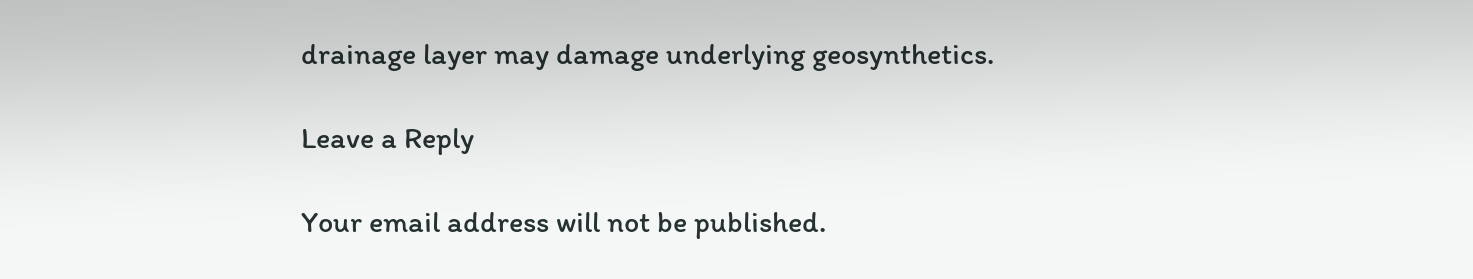drainage layer may damage underlying geosynthetics.

Leave a Reply

Your email address will not be published.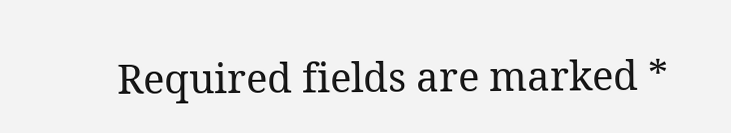Required fields are marked *